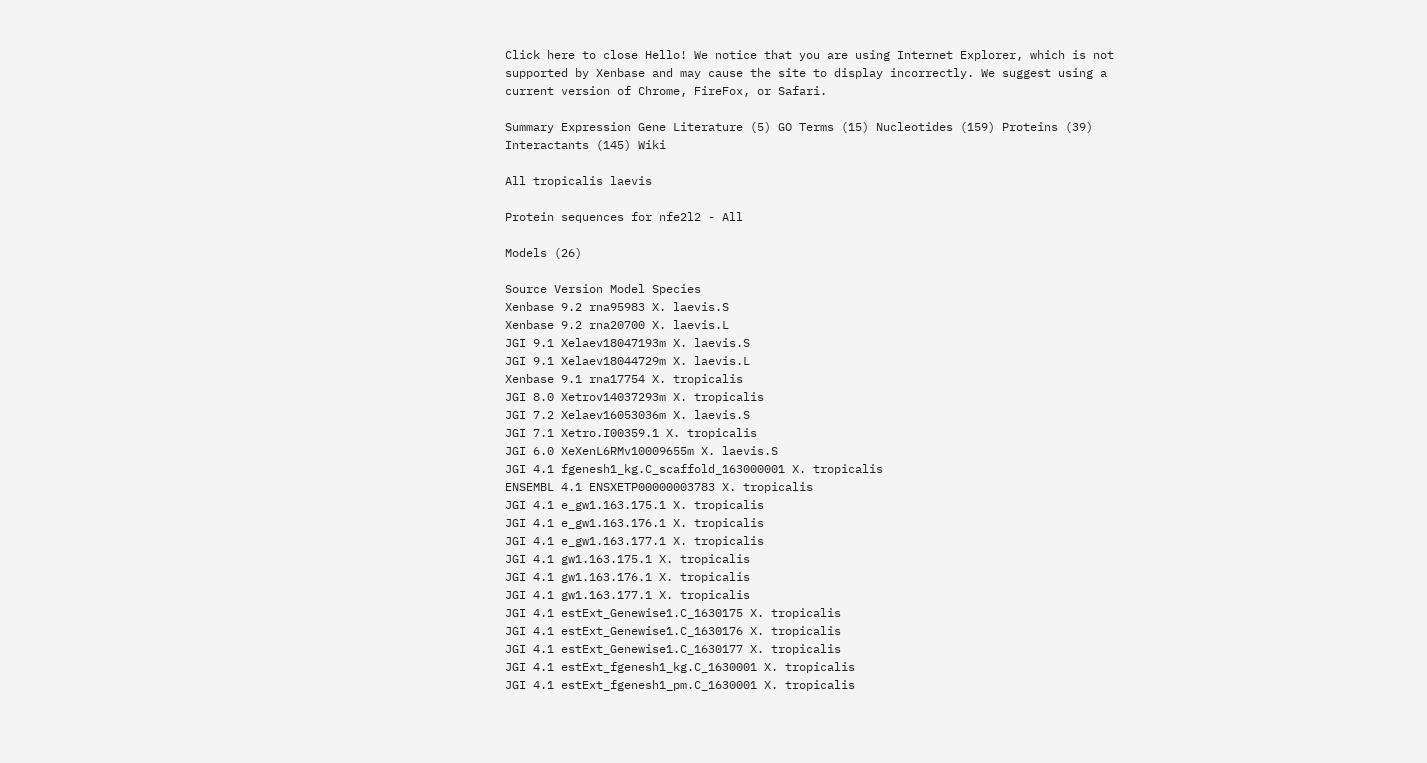Click here to close Hello! We notice that you are using Internet Explorer, which is not supported by Xenbase and may cause the site to display incorrectly. We suggest using a current version of Chrome, FireFox, or Safari.

Summary Expression Gene Literature (5) GO Terms (15) Nucleotides (159) Proteins (39) Interactants (145) Wiki

All tropicalis laevis

Protein sequences for nfe2l2 - All

Models (26)

Source Version Model Species
Xenbase 9.2 rna95983 X. laevis.S
Xenbase 9.2 rna20700 X. laevis.L
JGI 9.1 Xelaev18047193m X. laevis.S
JGI 9.1 Xelaev18044729m X. laevis.L
Xenbase 9.1 rna17754 X. tropicalis
JGI 8.0 Xetrov14037293m X. tropicalis
JGI 7.2 Xelaev16053036m X. laevis.S
JGI 7.1 Xetro.I00359.1 X. tropicalis
JGI 6.0 XeXenL6RMv10009655m X. laevis.S
JGI 4.1 fgenesh1_kg.C_scaffold_163000001 X. tropicalis
ENSEMBL 4.1 ENSXETP00000003783 X. tropicalis
JGI 4.1 e_gw1.163.175.1 X. tropicalis
JGI 4.1 e_gw1.163.176.1 X. tropicalis
JGI 4.1 e_gw1.163.177.1 X. tropicalis
JGI 4.1 gw1.163.175.1 X. tropicalis
JGI 4.1 gw1.163.176.1 X. tropicalis
JGI 4.1 gw1.163.177.1 X. tropicalis
JGI 4.1 estExt_Genewise1.C_1630175 X. tropicalis
JGI 4.1 estExt_Genewise1.C_1630176 X. tropicalis
JGI 4.1 estExt_Genewise1.C_1630177 X. tropicalis
JGI 4.1 estExt_fgenesh1_kg.C_1630001 X. tropicalis
JGI 4.1 estExt_fgenesh1_pm.C_1630001 X. tropicalis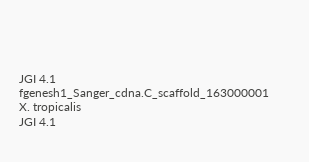JGI 4.1 fgenesh1_Sanger_cdna.C_scaffold_163000001 X. tropicalis
JGI 4.1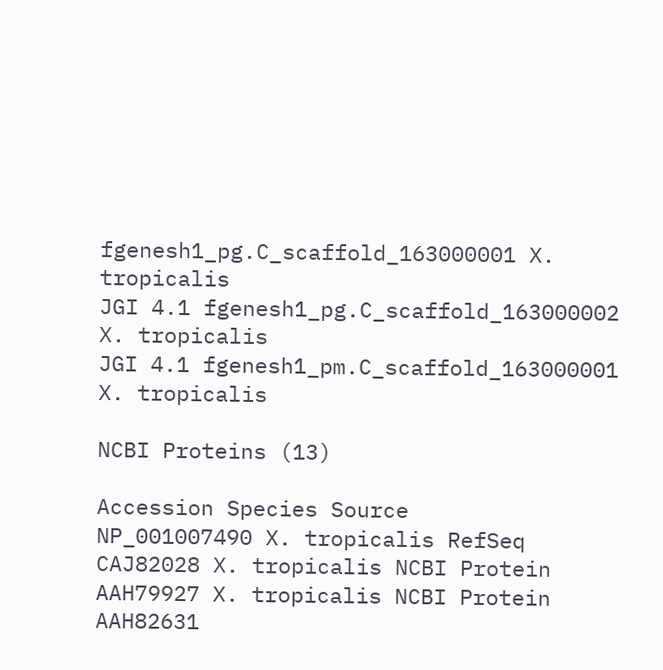fgenesh1_pg.C_scaffold_163000001 X. tropicalis
JGI 4.1 fgenesh1_pg.C_scaffold_163000002 X. tropicalis
JGI 4.1 fgenesh1_pm.C_scaffold_163000001 X. tropicalis

NCBI Proteins (13)

Accession Species Source
NP_001007490 X. tropicalis RefSeq
CAJ82028 X. tropicalis NCBI Protein
AAH79927 X. tropicalis NCBI Protein
AAH82631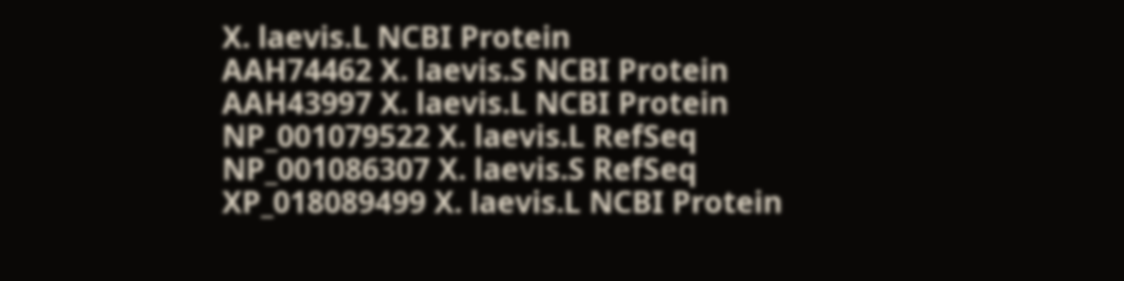X. laevis.L NCBI Protein
AAH74462 X. laevis.S NCBI Protein
AAH43997 X. laevis.L NCBI Protein
NP_001079522 X. laevis.L RefSeq
NP_001086307 X. laevis.S RefSeq
XP_018089499 X. laevis.L NCBI Protein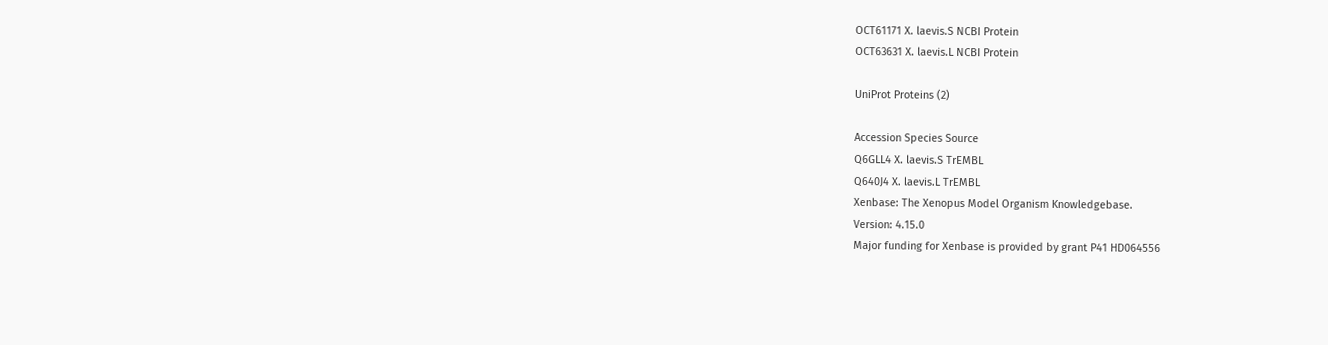OCT61171 X. laevis.S NCBI Protein
OCT63631 X. laevis.L NCBI Protein

UniProt Proteins (2)

Accession Species Source
Q6GLL4 X. laevis.S TrEMBL
Q640J4 X. laevis.L TrEMBL
Xenbase: The Xenopus Model Organism Knowledgebase.
Version: 4.15.0
Major funding for Xenbase is provided by grant P41 HD064556